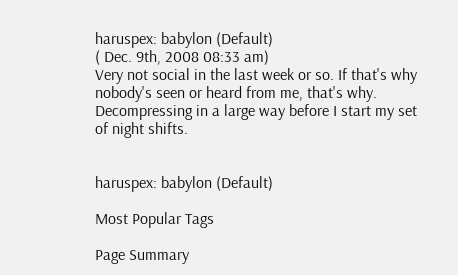haruspex: babylon (Default)
( Dec. 9th, 2008 08:33 am)
Very not social in the last week or so. If that's why nobody's seen or heard from me, that's why. Decompressing in a large way before I start my set of night shifts.


haruspex: babylon (Default)

Most Popular Tags

Page Summary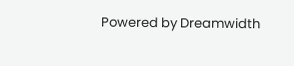Powered by Dreamwidth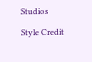Studios

Style Credit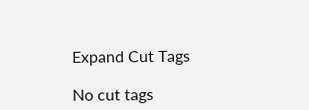Expand Cut Tags

No cut tags